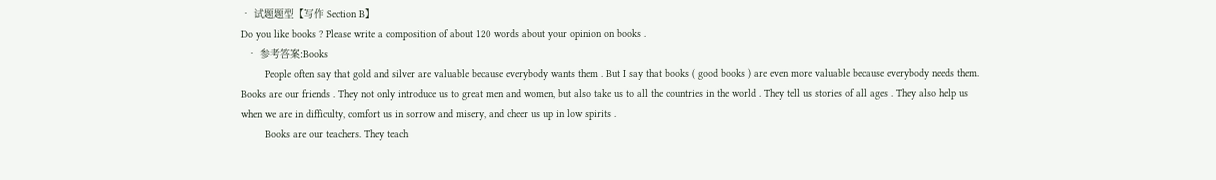• 试题题型【写作 Section B】
Do you like books ? Please write a composition of about 120 words about your opinion on books .
  • 参考答案:Books
        People often say that gold and silver are valuable because everybody wants them . But I say that books ( good books ) are even more valuable because everybody needs them. Books are our friends . They not only introduce us to great men and women, but also take us to all the countries in the world . They tell us stories of all ages . They also help us when we are in difficulty, comfort us in sorrow and misery, and cheer us up in low spirits .
        Books are our teachers. They teach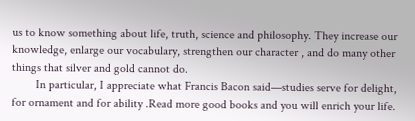us to know something about life, truth, science and philosophy. They increase our knowledge, enlarge our vocabulary, strengthen our character , and do many other things that silver and gold cannot do.
        In particular, I appreciate what Francis Bacon said—studies serve for delight, for ornament and for ability .Read more good books and you will enrich your life.